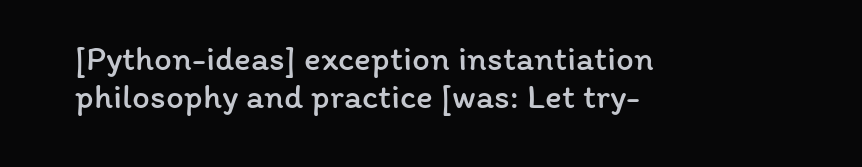[Python-ideas] exception instantiation philosophy and practice [was: Let try-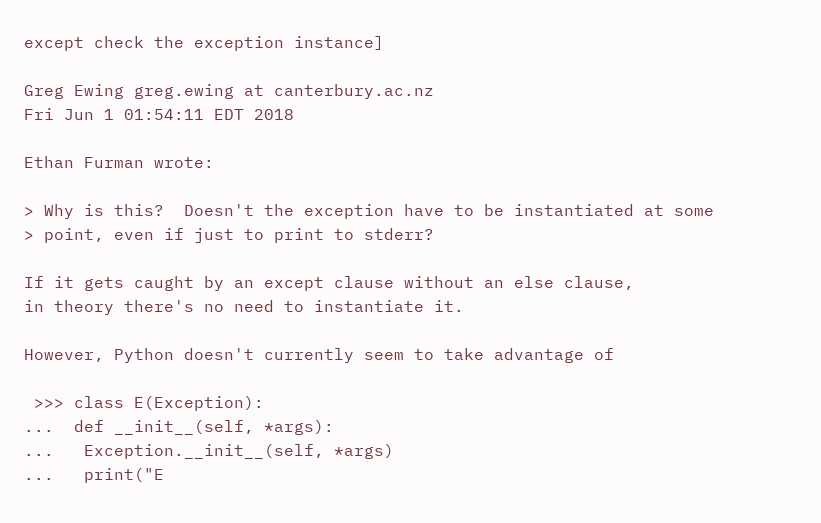except check the exception instance]

Greg Ewing greg.ewing at canterbury.ac.nz
Fri Jun 1 01:54:11 EDT 2018

Ethan Furman wrote:

> Why is this?  Doesn't the exception have to be instantiated at some
> point, even if just to print to stderr?

If it gets caught by an except clause without an else clause,
in theory there's no need to instantiate it.

However, Python doesn't currently seem to take advantage of

 >>> class E(Exception):
...  def __init__(self, *args):
...   Exception.__init__(self, *args)
...   print("E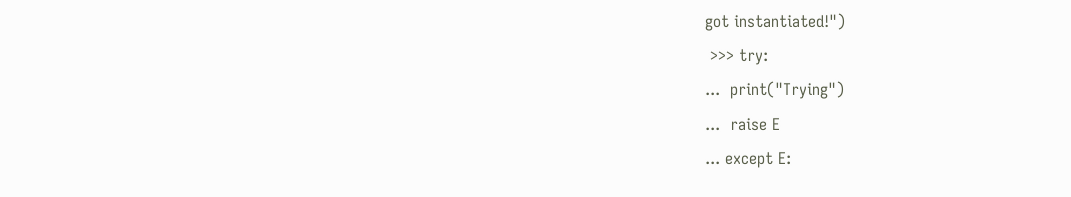got instantiated!")
 >>> try:
...  print("Trying")
...  raise E
... except E: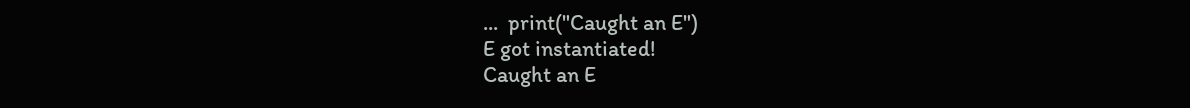...  print("Caught an E")
E got instantiated!
Caught an E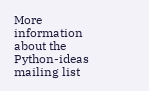More information about the Python-ideas mailing list